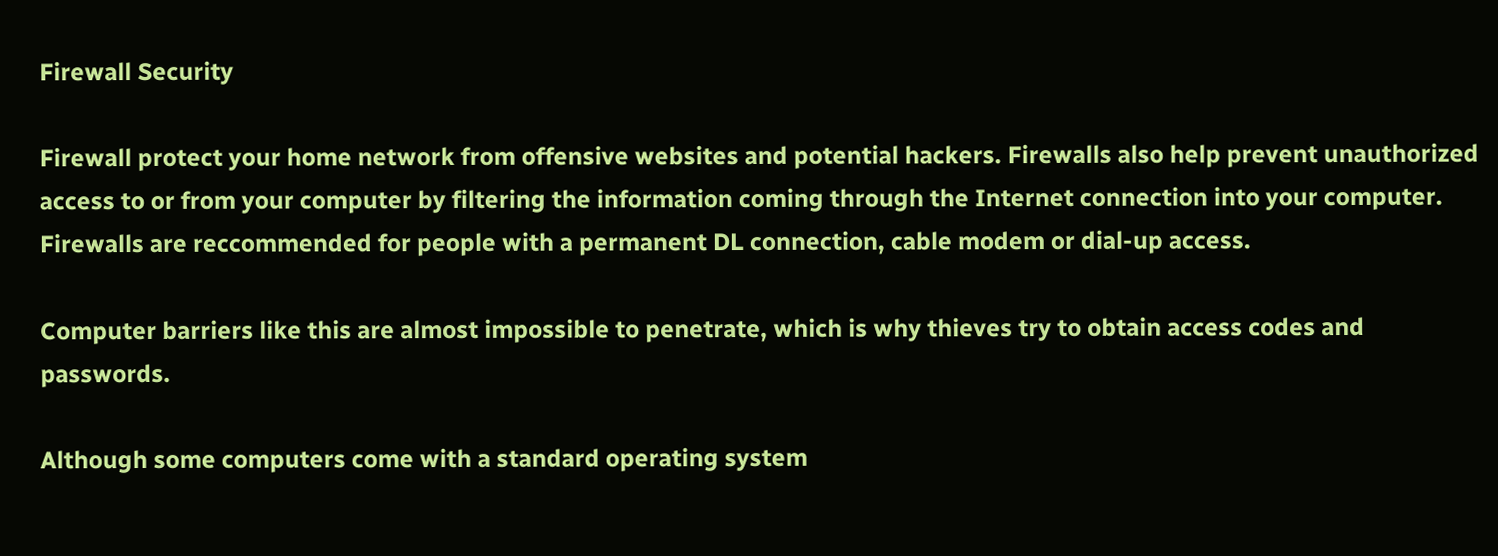Firewall Security

Firewall protect your home network from offensive websites and potential hackers. Firewalls also help prevent unauthorized access to or from your computer by filtering the information coming through the Internet connection into your computer. Firewalls are reccommended for people with a permanent DL connection, cable modem or dial-up access.

Computer barriers like this are almost impossible to penetrate, which is why thieves try to obtain access codes and passwords.

Although some computers come with a standard operating system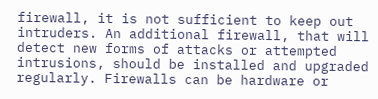firewall, it is not sufficient to keep out intruders. An additional firewall, that will detect new forms of attacks or attempted intrusions, should be installed and upgraded regularly. Firewalls can be hardware or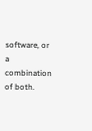software, or a combination of both.